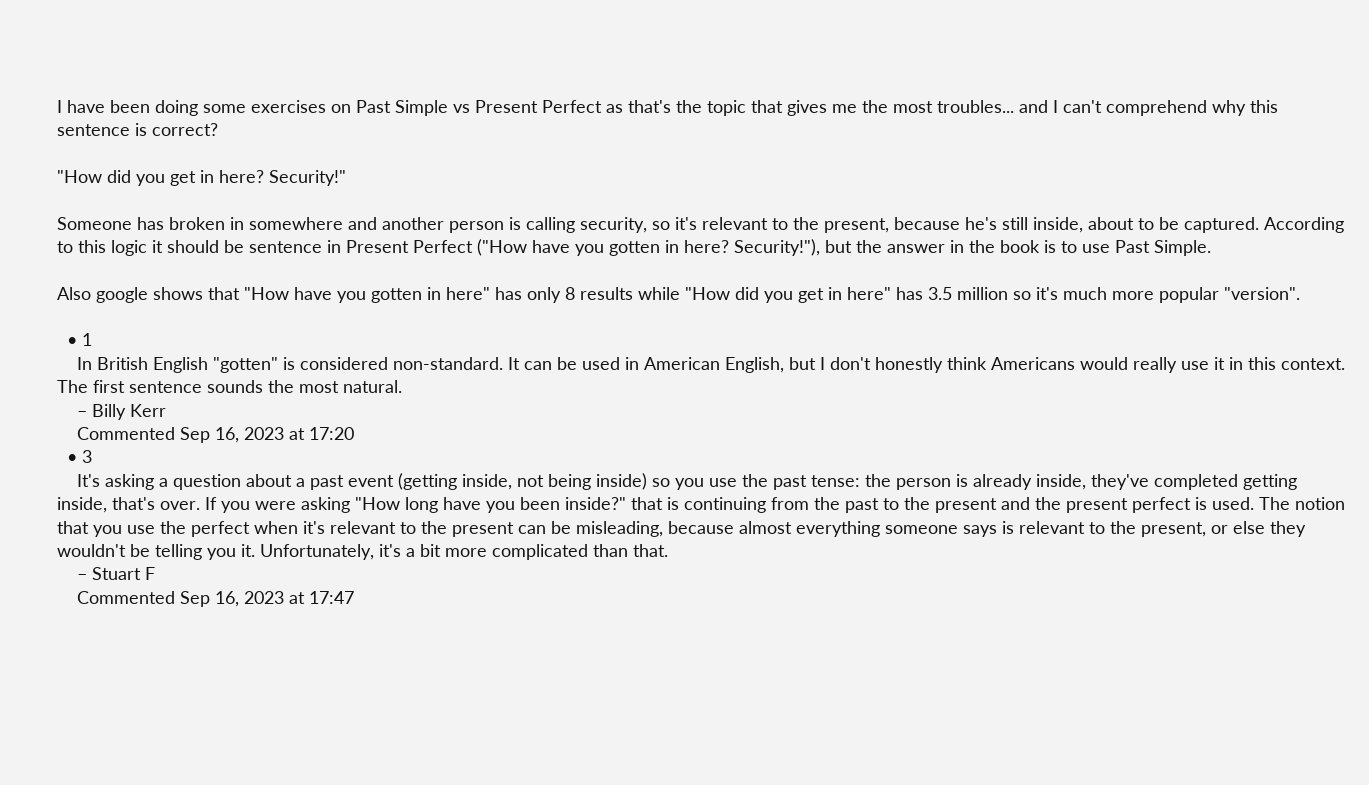I have been doing some exercises on Past Simple vs Present Perfect as that's the topic that gives me the most troubles... and I can't comprehend why this sentence is correct?

"How did you get in here? Security!"

Someone has broken in somewhere and another person is calling security, so it's relevant to the present, because he's still inside, about to be captured. According to this logic it should be sentence in Present Perfect ("How have you gotten in here? Security!"), but the answer in the book is to use Past Simple.

Also google shows that "How have you gotten in here" has only 8 results while "How did you get in here" has 3.5 million so it's much more popular "version".

  • 1
    In British English "gotten" is considered non-standard. It can be used in American English, but I don't honestly think Americans would really use it in this context. The first sentence sounds the most natural.
    – Billy Kerr
    Commented Sep 16, 2023 at 17:20
  • 3
    It's asking a question about a past event (getting inside, not being inside) so you use the past tense: the person is already inside, they've completed getting inside, that's over. If you were asking "How long have you been inside?" that is continuing from the past to the present and the present perfect is used. The notion that you use the perfect when it's relevant to the present can be misleading, because almost everything someone says is relevant to the present, or else they wouldn't be telling you it. Unfortunately, it's a bit more complicated than that.
    – Stuart F
    Commented Sep 16, 2023 at 17:47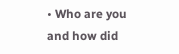• Who are you and how did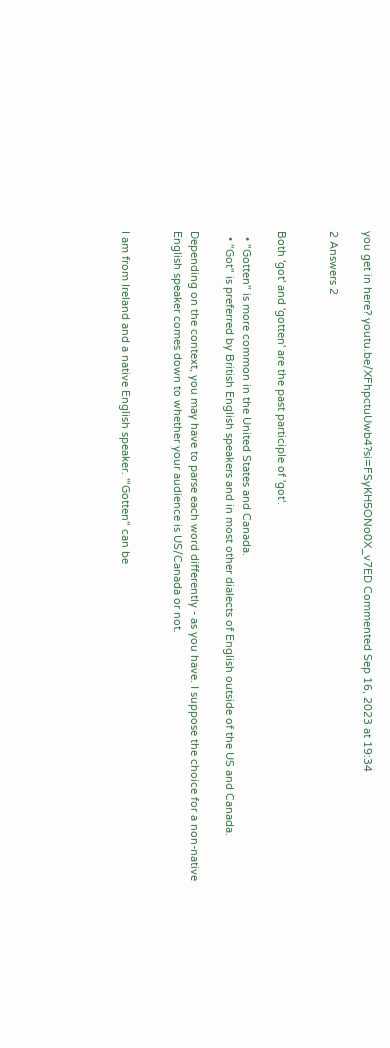you get in here? youtu.be/XFhpctuUwb4?si=FSyKH5ONo0X_v7ED Commented Sep 16, 2023 at 19:34

2 Answers 2


Both 'got' and 'gotten' are the past participle of 'got'.

  • "Gotten" is more common in the United States and Canada.
  • "Got" is preferred by British English speakers and in most other dialects of English outside of the US and Canada.

Depending on the context, you may have to parse each word differently - as you have. I suppose the choice for a non-native English speaker comes down to whether your audience is US/Canada or not.


I am from Ireland and a native English speaker. '"Gotten" can be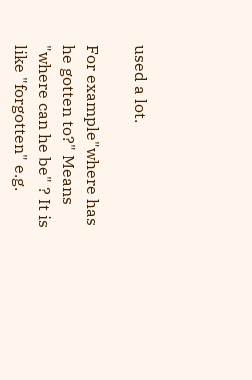used a lot.

For example"where has he gotten to?" Means "where can he be" ? It is like "forgotten" e.g.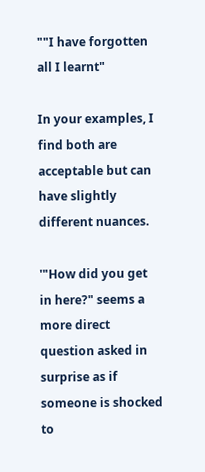""I have forgotten all I learnt"

In your examples, I find both are acceptable but can have slightly different nuances.

'"How did you get in here?" seems a more direct question asked in surprise as if someone is shocked to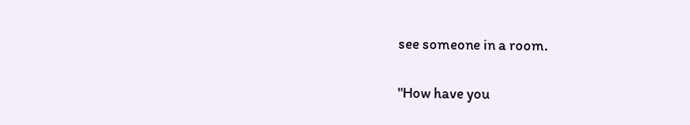see someone in a room.

"How have you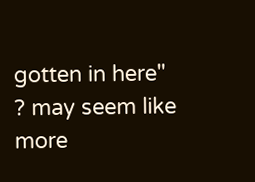gotten in here" ? may seem like more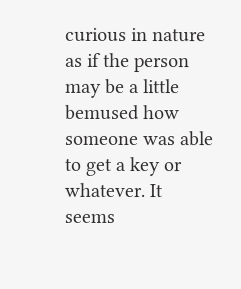curious in nature as if the person may be a little bemused how someone was able to get a key or whatever. It seems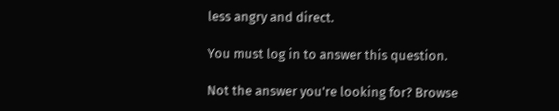less angry and direct.

You must log in to answer this question.

Not the answer you're looking for? Browse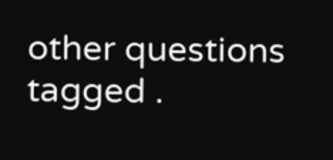other questions tagged .